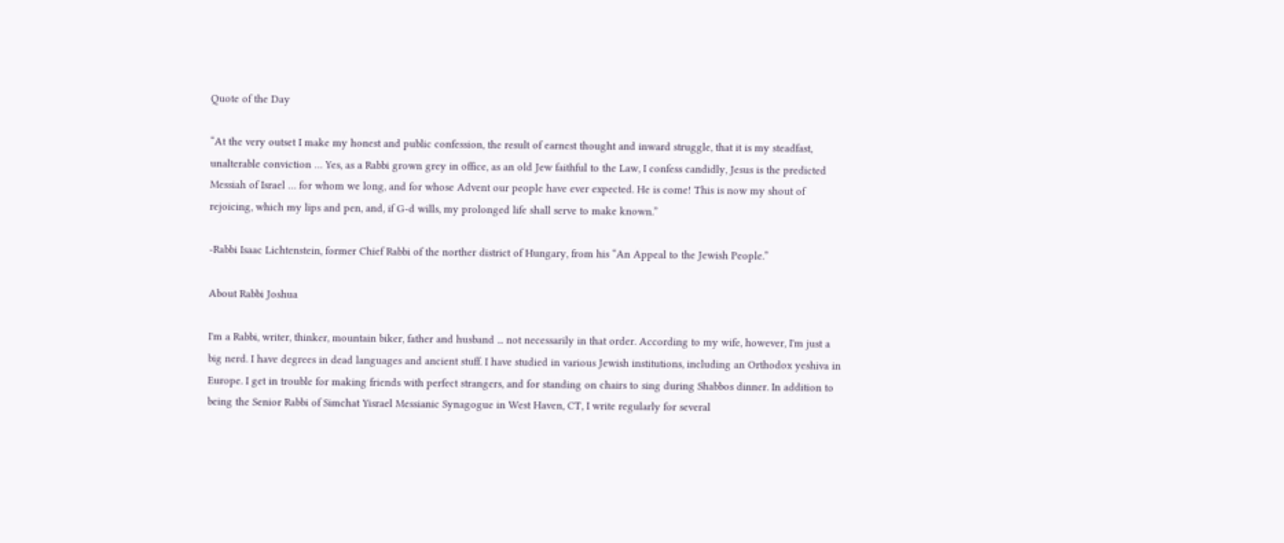Quote of the Day

“At the very outset I make my honest and public confession, the result of earnest thought and inward struggle, that it is my steadfast, unalterable conviction … Yes, as a Rabbi grown grey in office, as an old Jew faithful to the Law, I confess candidly, Jesus is the predicted Messiah of Israel … for whom we long, and for whose Advent our people have ever expected. He is come! This is now my shout of rejoicing, which my lips and pen, and, if G-d wills, my prolonged life shall serve to make known.”

-Rabbi Isaac Lichtenstein, former Chief Rabbi of the norther district of Hungary, from his “An Appeal to the Jewish People.”

About Rabbi Joshua

I'm a Rabbi, writer, thinker, mountain biker, father and husband ... not necessarily in that order. According to my wife, however, I'm just a big nerd. I have degrees in dead languages and ancient stuff. I have studied in various Jewish institutions, including an Orthodox yeshiva in Europe. I get in trouble for making friends with perfect strangers, and for standing on chairs to sing during Shabbos dinner. In addition to being the Senior Rabbi of Simchat Yisrael Messianic Synagogue in West Haven, CT, I write regularly for several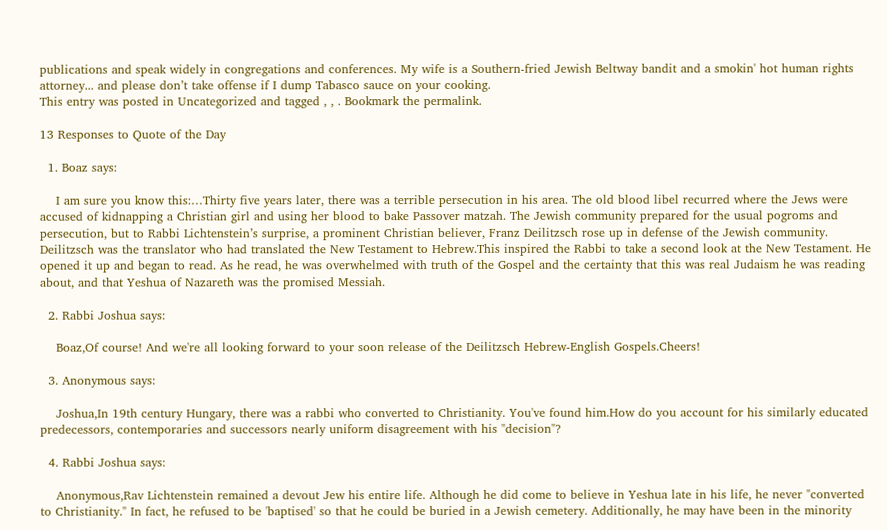publications and speak widely in congregations and conferences. My wife is a Southern-fried Jewish Beltway bandit and a smokin' hot human rights attorney... and please don’t take offense if I dump Tabasco sauce on your cooking.
This entry was posted in Uncategorized and tagged , , . Bookmark the permalink.

13 Responses to Quote of the Day

  1. Boaz says:

    I am sure you know this:…Thirty five years later, there was a terrible persecution in his area. The old blood libel recurred where the Jews were accused of kidnapping a Christian girl and using her blood to bake Passover matzah. The Jewish community prepared for the usual pogroms and persecution, but to Rabbi Lichtenstein’s surprise, a prominent Christian believer, Franz Deilitzsch rose up in defense of the Jewish community. Deilitzsch was the translator who had translated the New Testament to Hebrew.This inspired the Rabbi to take a second look at the New Testament. He opened it up and began to read. As he read, he was overwhelmed with truth of the Gospel and the certainty that this was real Judaism he was reading about, and that Yeshua of Nazareth was the promised Messiah.

  2. Rabbi Joshua says:

    Boaz,Of course! And we're all looking forward to your soon release of the Deilitzsch Hebrew-English Gospels.Cheers!

  3. Anonymous says:

    Joshua,In 19th century Hungary, there was a rabbi who converted to Christianity. You've found him.How do you account for his similarly educated predecessors, contemporaries and successors nearly uniform disagreement with his "decision"?

  4. Rabbi Joshua says:

    Anonymous,Rav Lichtenstein remained a devout Jew his entire life. Although he did come to believe in Yeshua late in his life, he never "converted to Christianity." In fact, he refused to be 'baptised' so that he could be buried in a Jewish cemetery. Additionally, he may have been in the minority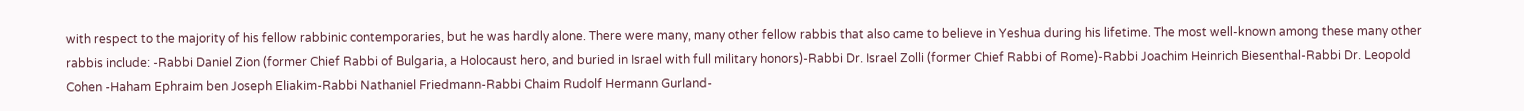with respect to the majority of his fellow rabbinic contemporaries, but he was hardly alone. There were many, many other fellow rabbis that also came to believe in Yeshua during his lifetime. The most well-known among these many other rabbis include: -Rabbi Daniel Zion (former Chief Rabbi of Bulgaria, a Holocaust hero, and buried in Israel with full military honors)-Rabbi Dr. Israel Zolli (former Chief Rabbi of Rome)-Rabbi Joachim Heinrich Biesenthal-Rabbi Dr. Leopold Cohen -Haham Ephraim ben Joseph Eliakim-Rabbi Nathaniel Friedmann-Rabbi Chaim Rudolf Hermann Gurland-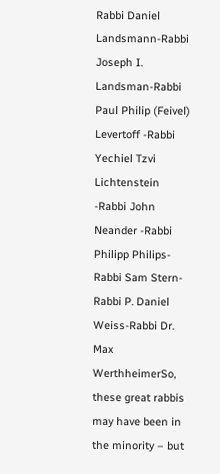Rabbi Daniel Landsmann-Rabbi Joseph I. Landsman-Rabbi Paul Philip (Feivel) Levertoff -Rabbi Yechiel Tzvi Lichtenstein -Rabbi John Neander -Rabbi Philipp Philips-Rabbi Sam Stern-Rabbi P. Daniel Weiss-Rabbi Dr. Max WerthheimerSo, these great rabbis may have been in the minority – but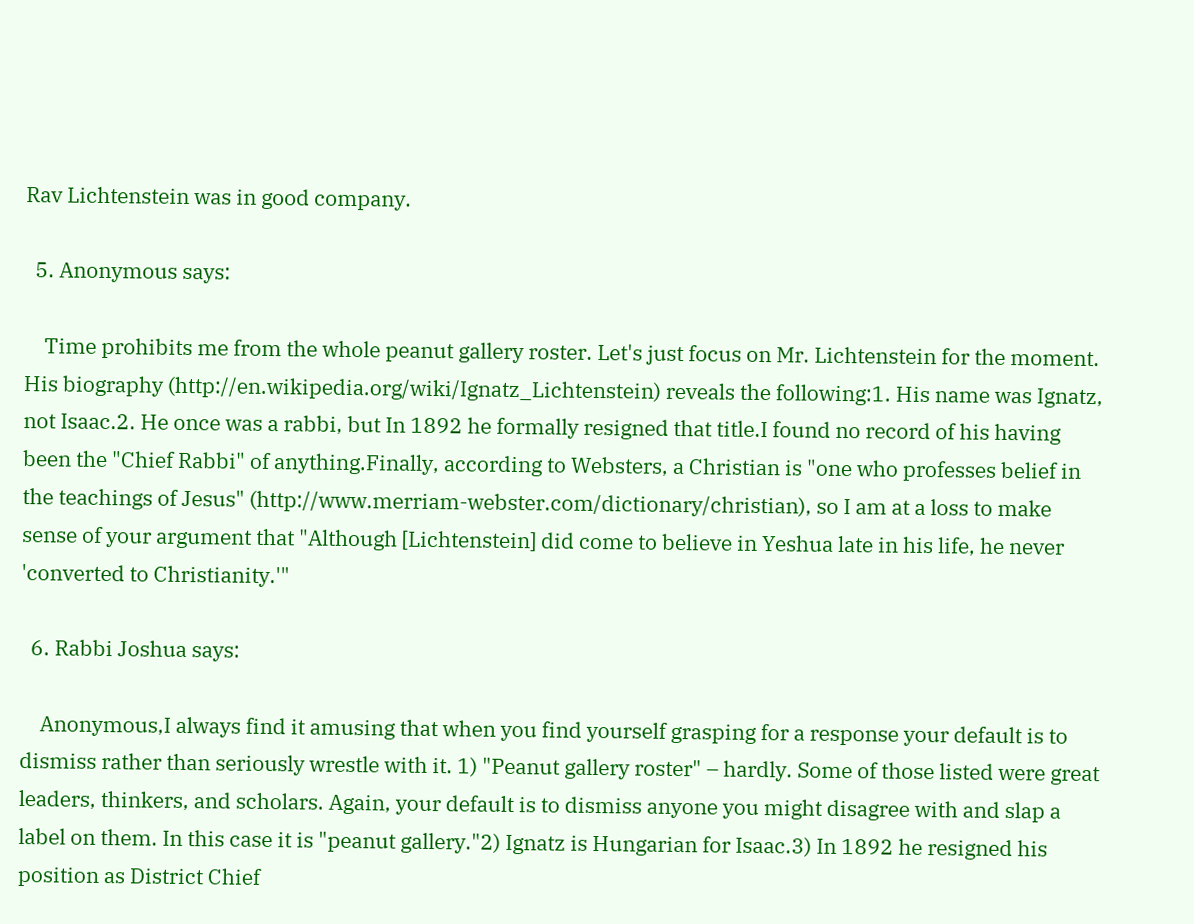Rav Lichtenstein was in good company.

  5. Anonymous says:

    Time prohibits me from the whole peanut gallery roster. Let's just focus on Mr. Lichtenstein for the moment. His biography (http://en.wikipedia.org/wiki/Ignatz_Lichtenstein) reveals the following:1. His name was Ignatz, not Isaac.2. He once was a rabbi, but In 1892 he formally resigned that title.I found no record of his having been the "Chief Rabbi" of anything.Finally, according to Websters, a Christian is "one who professes belief in the teachings of Jesus" (http://www.merriam-webster.com/dictionary/christian), so I am at a loss to make sense of your argument that "Although [Lichtenstein] did come to believe in Yeshua late in his life, he never 'converted to Christianity.'"

  6. Rabbi Joshua says:

    Anonymous,I always find it amusing that when you find yourself grasping for a response your default is to dismiss rather than seriously wrestle with it. 1) "Peanut gallery roster" – hardly. Some of those listed were great leaders, thinkers, and scholars. Again, your default is to dismiss anyone you might disagree with and slap a label on them. In this case it is "peanut gallery."2) Ignatz is Hungarian for Isaac.3) In 1892 he resigned his position as District Chief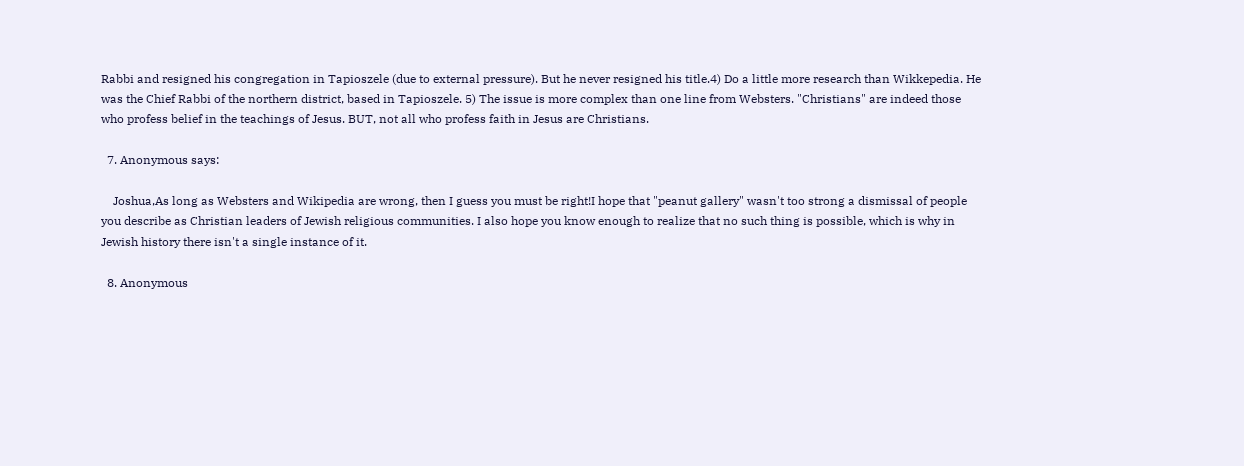Rabbi and resigned his congregation in Tapioszele (due to external pressure). But he never resigned his title.4) Do a little more research than Wikkepedia. He was the Chief Rabbi of the northern district, based in Tapioszele. 5) The issue is more complex than one line from Websters. "Christians" are indeed those who profess belief in the teachings of Jesus. BUT, not all who profess faith in Jesus are Christians.

  7. Anonymous says:

    Joshua,As long as Websters and Wikipedia are wrong, then I guess you must be right!I hope that "peanut gallery" wasn't too strong a dismissal of people you describe as Christian leaders of Jewish religious communities. I also hope you know enough to realize that no such thing is possible, which is why in Jewish history there isn't a single instance of it.

  8. Anonymous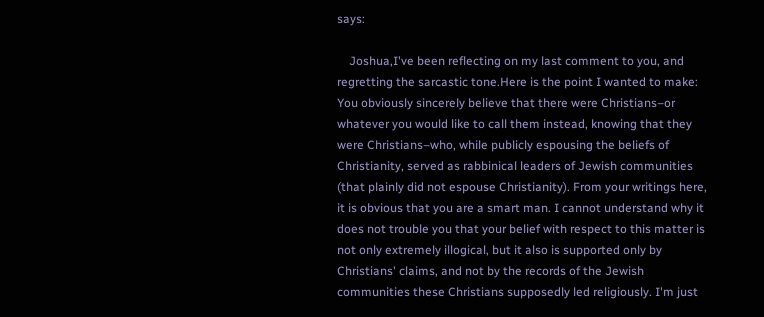says:

    Joshua,I've been reflecting on my last comment to you, and regretting the sarcastic tone.Here is the point I wanted to make: You obviously sincerely believe that there were Christians–or whatever you would like to call them instead, knowing that they were Christians–who, while publicly espousing the beliefs of Christianity, served as rabbinical leaders of Jewish communities (that plainly did not espouse Christianity). From your writings here, it is obvious that you are a smart man. I cannot understand why it does not trouble you that your belief with respect to this matter is not only extremely illogical, but it also is supported only by Christians' claims, and not by the records of the Jewish communities these Christians supposedly led religiously. I'm just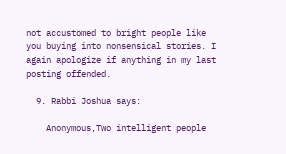not accustomed to bright people like you buying into nonsensical stories. I again apologize if anything in my last posting offended.

  9. Rabbi Joshua says:

    Anonymous,Two intelligent people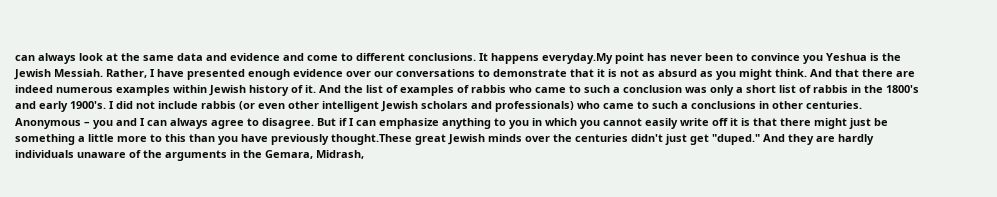can always look at the same data and evidence and come to different conclusions. It happens everyday.My point has never been to convince you Yeshua is the Jewish Messiah. Rather, I have presented enough evidence over our conversations to demonstrate that it is not as absurd as you might think. And that there are indeed numerous examples within Jewish history of it. And the list of examples of rabbis who came to such a conclusion was only a short list of rabbis in the 1800's and early 1900's. I did not include rabbis (or even other intelligent Jewish scholars and professionals) who came to such a conclusions in other centuries. Anonymous – you and I can always agree to disagree. But if I can emphasize anything to you in which you cannot easily write off it is that there might just be something a little more to this than you have previously thought.These great Jewish minds over the centuries didn't just get "duped." And they are hardly individuals unaware of the arguments in the Gemara, Midrash,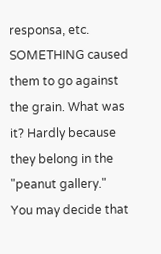responsa, etc. SOMETHING caused them to go against the grain. What was it? Hardly because they belong in the "peanut gallery." You may decide that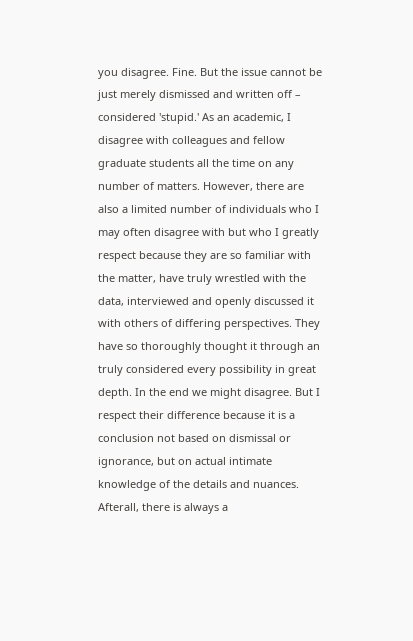you disagree. Fine. But the issue cannot be just merely dismissed and written off – considered 'stupid.' As an academic, I disagree with colleagues and fellow graduate students all the time on any number of matters. However, there are also a limited number of individuals who I may often disagree with but who I greatly respect because they are so familiar with the matter, have truly wrestled with the data, interviewed and openly discussed it with others of differing perspectives. They have so thoroughly thought it through an truly considered every possibility in great depth. In the end we might disagree. But I respect their difference because it is a conclusion not based on dismissal or ignorance, but on actual intimate knowledge of the details and nuances. Afterall, there is always a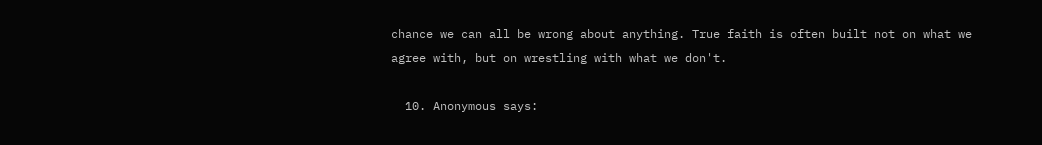chance we can all be wrong about anything. True faith is often built not on what we agree with, but on wrestling with what we don't.

  10. Anonymous says: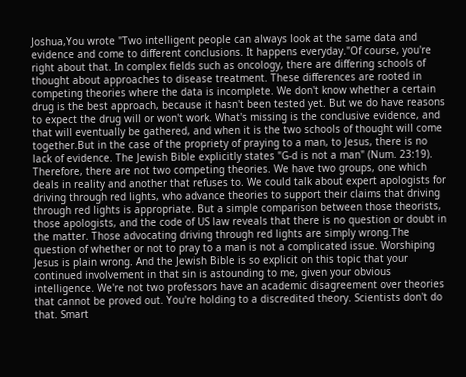Joshua,You wrote "Two intelligent people can always look at the same data and evidence and come to different conclusions. It happens everyday."Of course, you're right about that. In complex fields such as oncology, there are differing schools of thought about approaches to disease treatment. These differences are rooted in competing theories where the data is incomplete. We don't know whether a certain drug is the best approach, because it hasn't been tested yet. But we do have reasons to expect the drug will or won't work. What's missing is the conclusive evidence, and that will eventually be gathered, and when it is the two schools of thought will come together.But in the case of the propriety of praying to a man, to Jesus, there is no lack of evidence. The Jewish Bible explicitly states "G-d is not a man" (Num. 23:19). Therefore, there are not two competing theories. We have two groups, one which deals in reality and another that refuses to. We could talk about expert apologists for driving through red lights, who advance theories to support their claims that driving through red lights is appropriate. But a simple comparison between those theorists, those apologists, and the code of US law reveals that there is no question or doubt in the matter. Those advocating driving through red lights are simply wrong.The question of whether or not to pray to a man is not a complicated issue. Worshiping Jesus is plain wrong. And the Jewish Bible is so explicit on this topic that your continued involvement in that sin is astounding to me, given your obvious intelligence. We're not two professors have an academic disagreement over theories that cannot be proved out. You're holding to a discredited theory. Scientists don't do that. Smart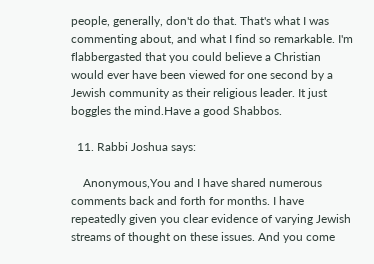people, generally, don't do that. That's what I was commenting about, and what I find so remarkable. I'm flabbergasted that you could believe a Christian would ever have been viewed for one second by a Jewish community as their religious leader. It just boggles the mind.Have a good Shabbos.

  11. Rabbi Joshua says:

    Anonymous,You and I have shared numerous comments back and forth for months. I have repeatedly given you clear evidence of varying Jewish streams of thought on these issues. And you come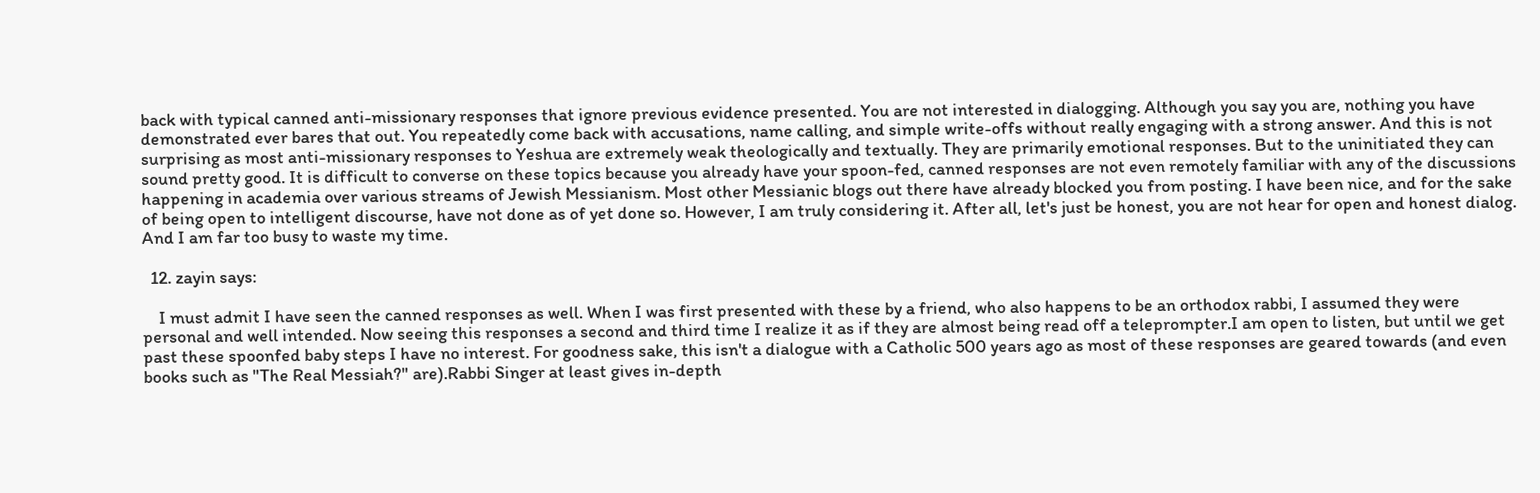back with typical canned anti-missionary responses that ignore previous evidence presented. You are not interested in dialogging. Although you say you are, nothing you have demonstrated ever bares that out. You repeatedly come back with accusations, name calling, and simple write-offs without really engaging with a strong answer. And this is not surprising as most anti-missionary responses to Yeshua are extremely weak theologically and textually. They are primarily emotional responses. But to the uninitiated they can sound pretty good. It is difficult to converse on these topics because you already have your spoon-fed, canned responses are not even remotely familiar with any of the discussions happening in academia over various streams of Jewish Messianism. Most other Messianic blogs out there have already blocked you from posting. I have been nice, and for the sake of being open to intelligent discourse, have not done as of yet done so. However, I am truly considering it. After all, let's just be honest, you are not hear for open and honest dialog. And I am far too busy to waste my time.

  12. zayin says:

    I must admit I have seen the canned responses as well. When I was first presented with these by a friend, who also happens to be an orthodox rabbi, I assumed they were personal and well intended. Now seeing this responses a second and third time I realize it as if they are almost being read off a teleprompter.I am open to listen, but until we get past these spoonfed baby steps I have no interest. For goodness sake, this isn't a dialogue with a Catholic 500 years ago as most of these responses are geared towards (and even books such as "The Real Messiah?" are).Rabbi Singer at least gives in-depth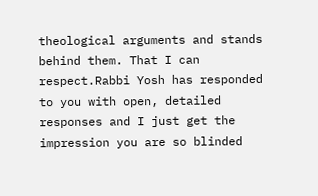theological arguments and stands behind them. That I can respect.Rabbi Yosh has responded to you with open, detailed responses and I just get the impression you are so blinded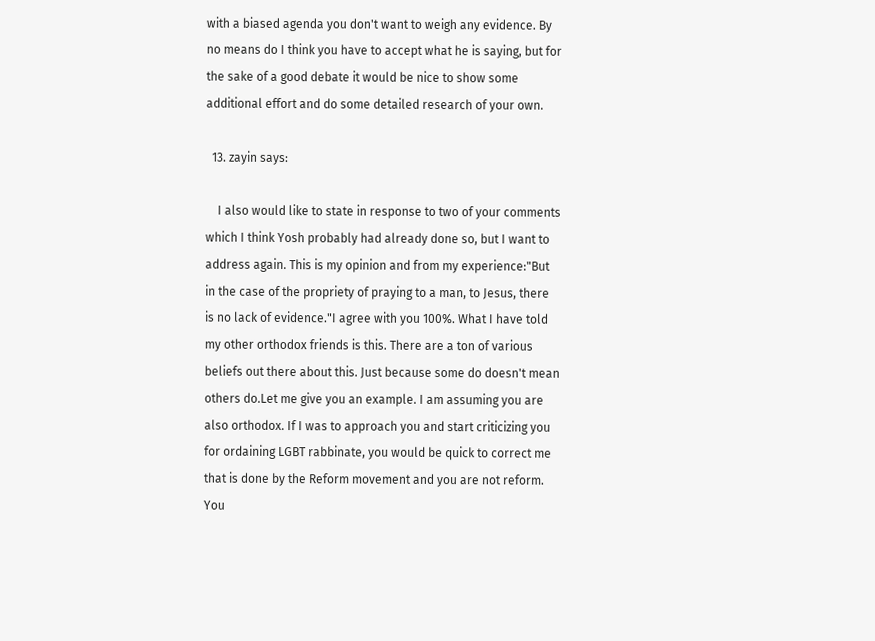with a biased agenda you don't want to weigh any evidence. By no means do I think you have to accept what he is saying, but for the sake of a good debate it would be nice to show some additional effort and do some detailed research of your own.

  13. zayin says:

    I also would like to state in response to two of your comments which I think Yosh probably had already done so, but I want to address again. This is my opinion and from my experience:"But in the case of the propriety of praying to a man, to Jesus, there is no lack of evidence."I agree with you 100%. What I have told my other orthodox friends is this. There are a ton of various beliefs out there about this. Just because some do doesn't mean others do.Let me give you an example. I am assuming you are also orthodox. If I was to approach you and start criticizing you for ordaining LGBT rabbinate, you would be quick to correct me that is done by the Reform movement and you are not reform. You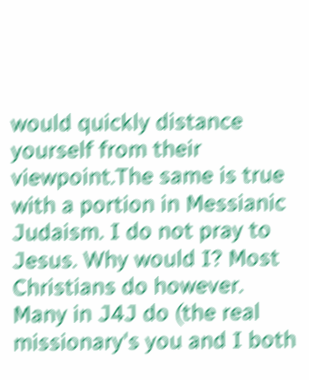would quickly distance yourself from their viewpoint.The same is true with a portion in Messianic Judaism. I do not pray to Jesus. Why would I? Most Christians do however. Many in J4J do (the real missionary's you and I both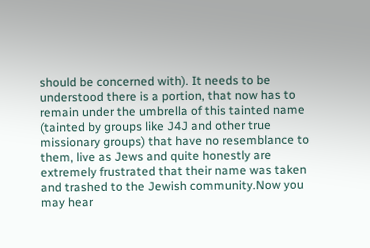should be concerned with). It needs to be understood there is a portion, that now has to remain under the umbrella of this tainted name (tainted by groups like J4J and other true missionary groups) that have no resemblance to them, live as Jews and quite honestly are extremely frustrated that their name was taken and trashed to the Jewish community.Now you may hear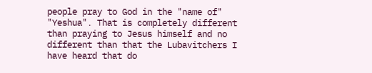people pray to God in the "name of" "Yeshua". That is completely different than praying to Jesus himself and no different than that the Lubavitchers I have heard that do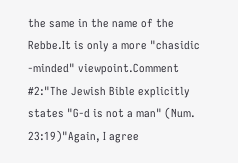the same in the name of the Rebbe.It is only a more "chasidic -minded" viewpoint.Comment #2:"The Jewish Bible explicitly states "G-d is not a man" (Num. 23:19)"Again, I agree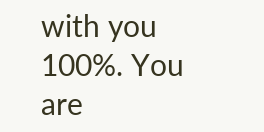with you 100%. You are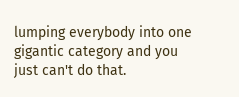lumping everybody into one gigantic category and you just can't do that.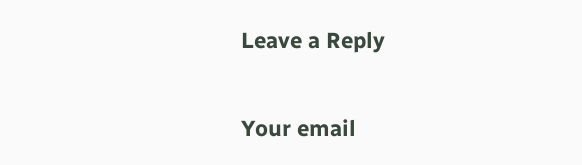Leave a Reply

Your email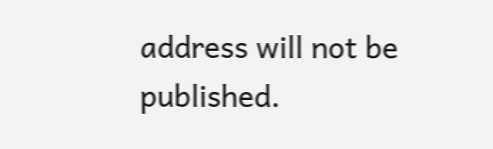address will not be published.